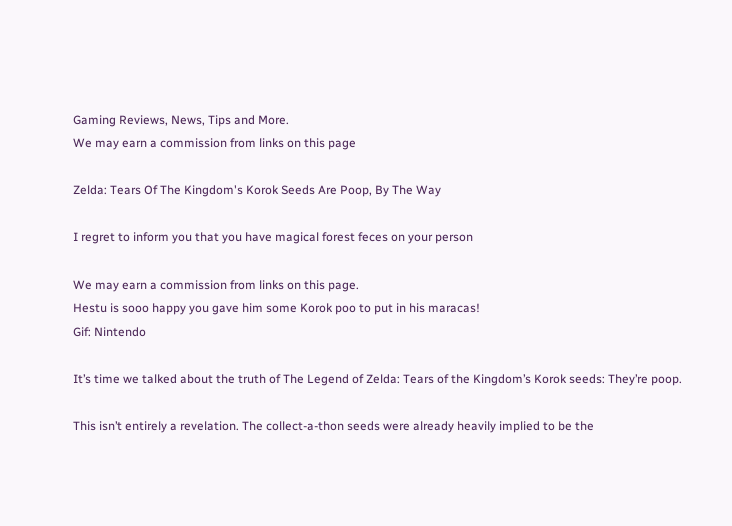Gaming Reviews, News, Tips and More.
We may earn a commission from links on this page

Zelda: Tears Of The Kingdom's Korok Seeds Are Poop, By The Way

I regret to inform you that you have magical forest feces on your person

We may earn a commission from links on this page.
Hestu is sooo happy you gave him some Korok poo to put in his maracas!
Gif: Nintendo

It’s time we talked about the truth of The Legend of Zelda: Tears of the Kingdom’s Korok seeds: They’re poop.

This isn’t entirely a revelation. The collect-a-thon seeds were already heavily implied to be the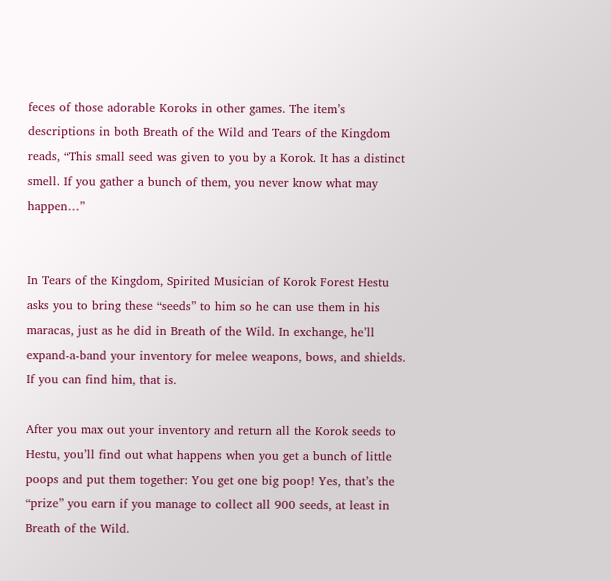feces of those adorable Koroks in other games. The item’s descriptions in both Breath of the Wild and Tears of the Kingdom reads, “This small seed was given to you by a Korok. It has a distinct smell. If you gather a bunch of them, you never know what may happen…”


In Tears of the Kingdom, Spirited Musician of Korok Forest Hestu asks you to bring these “seeds” to him so he can use them in his maracas, just as he did in Breath of the Wild. In exchange, he’ll expand-a-band your inventory for melee weapons, bows, and shields. If you can find him, that is.

After you max out your inventory and return all the Korok seeds to Hestu, you’ll find out what happens when you get a bunch of little poops and put them together: You get one big poop! Yes, that’s the “prize” you earn if you manage to collect all 900 seeds, at least in Breath of the Wild.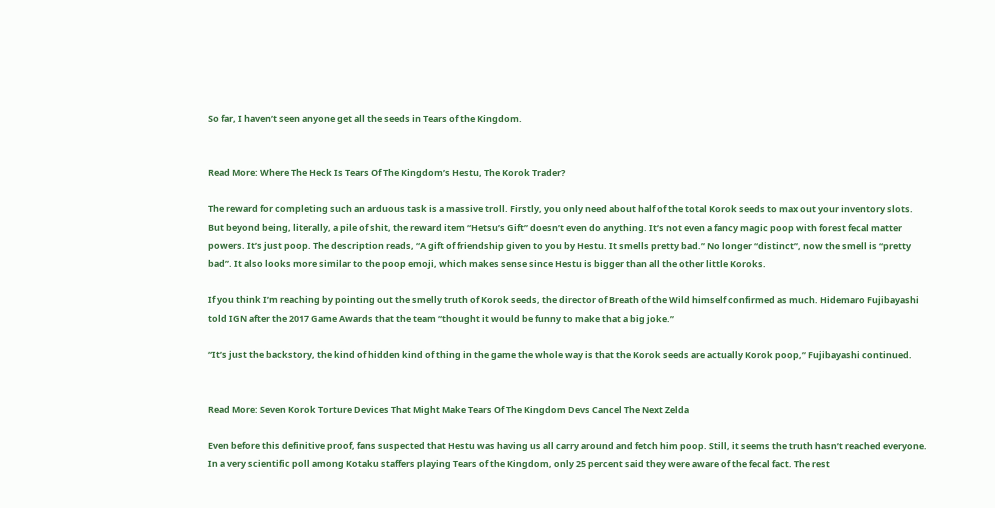So far, I haven’t seen anyone get all the seeds in Tears of the Kingdom.


Read More: Where The Heck Is Tears Of The Kingdom’s Hestu, The Korok Trader?

The reward for completing such an arduous task is a massive troll. Firstly, you only need about half of the total Korok seeds to max out your inventory slots. But beyond being, literally, a pile of shit, the reward item “Hetsu’s Gift” doesn’t even do anything. It’s not even a fancy magic poop with forest fecal matter powers. It’s just poop. The description reads, “A gift of friendship given to you by Hestu. It smells pretty bad.” No longer “distinct”, now the smell is “pretty bad”. It also looks more similar to the poop emoji, which makes sense since Hestu is bigger than all the other little Koroks.

If you think I’m reaching by pointing out the smelly truth of Korok seeds, the director of Breath of the Wild himself confirmed as much. Hidemaro Fujibayashi told IGN after the 2017 Game Awards that the team “thought it would be funny to make that a big joke.”

“It’s just the backstory, the kind of hidden kind of thing in the game the whole way is that the Korok seeds are actually Korok poop,” Fujibayashi continued.


Read More: Seven Korok Torture Devices That Might Make Tears Of The Kingdom Devs Cancel The Next Zelda

Even before this definitive proof, fans suspected that Hestu was having us all carry around and fetch him poop. Still, it seems the truth hasn’t reached everyone. In a very scientific poll among Kotaku staffers playing Tears of the Kingdom, only 25 percent said they were aware of the fecal fact. The rest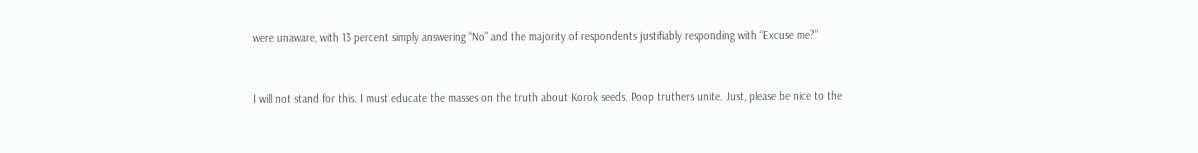were unaware, with 13 percent simply answering “No” and the majority of respondents justifiably responding with “Excuse me?”


I will not stand for this. I must educate the masses on the truth about Korok seeds. Poop truthers unite. Just, please be nice to the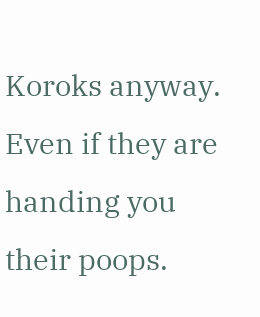Koroks anyway. Even if they are handing you their poops.